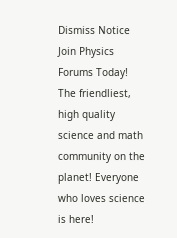Dismiss Notice
Join Physics Forums Today!
The friendliest, high quality science and math community on the planet! Everyone who loves science is here!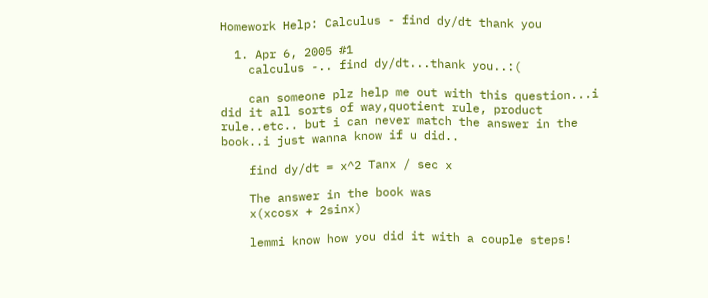Homework Help: Calculus - find dy/dt thank you

  1. Apr 6, 2005 #1
    calculus -.. find dy/dt...thank you..:(

    can someone plz help me out with this question...i did it all sorts of way,quotient rule, product rule..etc.. but i can never match the answer in the book..i just wanna know if u did..

    find dy/dt = x^2 Tanx / sec x

    The answer in the book was
    x(xcosx + 2sinx)

    lemmi know how you did it with a couple steps!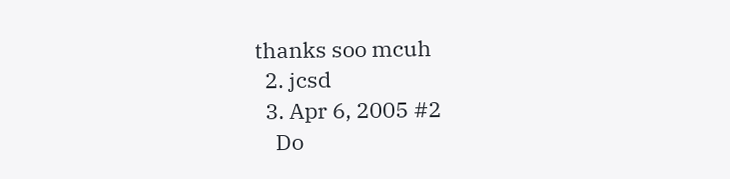thanks soo mcuh
  2. jcsd
  3. Apr 6, 2005 #2
    Do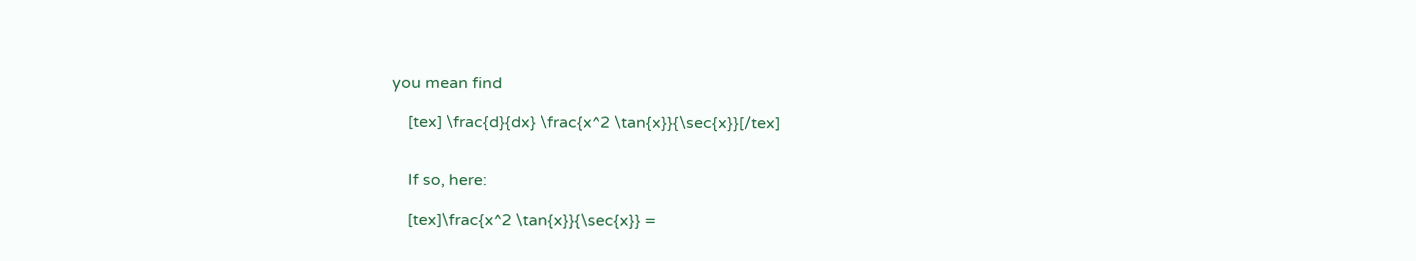you mean find

    [tex] \frac{d}{dx} \frac{x^2 \tan{x}}{\sec{x}}[/tex]


    If so, here:

    [tex]\frac{x^2 \tan{x}}{\sec{x}} =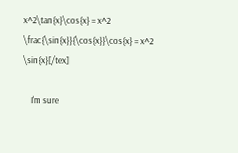x^2\tan{x}\cos{x} = x^2 \frac{\sin{x}}{\cos{x}}\cos{x} = x^2 \sin{x}[/tex]

    I'm sure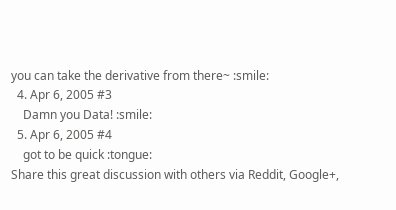you can take the derivative from there~ :smile:
  4. Apr 6, 2005 #3
    Damn you Data! :smile:
  5. Apr 6, 2005 #4
    got to be quick :tongue:
Share this great discussion with others via Reddit, Google+,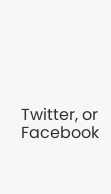Twitter, or Facebook